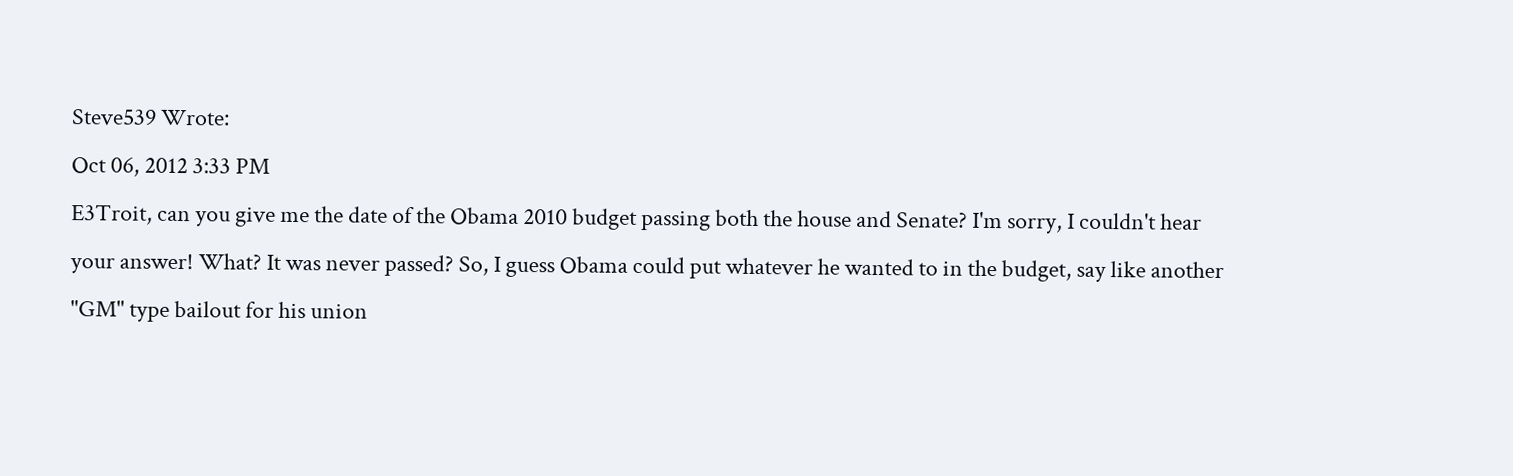Steve539 Wrote:
Oct 06, 2012 3:33 PM
E3Troit, can you give me the date of the Obama 2010 budget passing both the house and Senate? I'm sorry, I couldn't hear your answer! What? It was never passed? So, I guess Obama could put whatever he wanted to in the budget, say like another "GM" type bailout for his union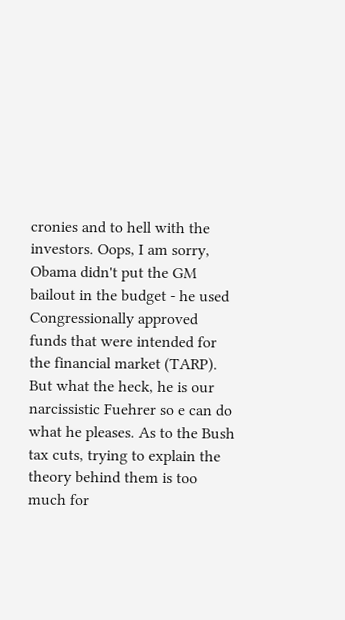cronies and to hell with the investors. Oops, I am sorry, Obama didn't put the GM bailout in the budget - he used Congressionally approved funds that were intended for the financial market (TARP). But what the heck, he is our narcissistic Fuehrer so e can do what he pleases. As to the Bush tax cuts, trying to explain the theory behind them is too much for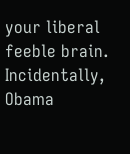your liberal feeble brain. Incidentally, Obama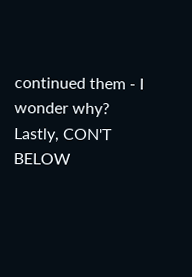continued them - I wonder why? Lastly, CON'T BELOW